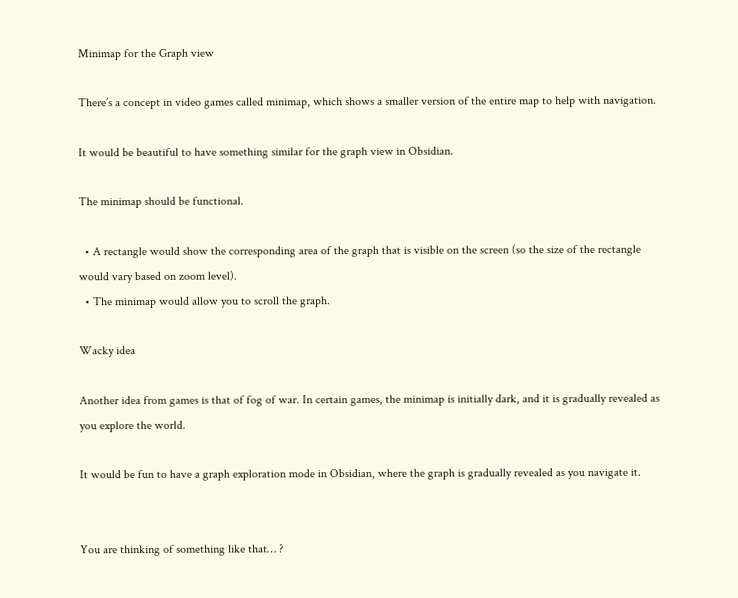Minimap for the Graph view

There’s a concept in video games called minimap, which shows a smaller version of the entire map to help with navigation.

It would be beautiful to have something similar for the graph view in Obsidian.

The minimap should be functional.

  • A rectangle would show the corresponding area of the graph that is visible on the screen (so the size of the rectangle would vary based on zoom level).
  • The minimap would allow you to scroll the graph.

Wacky idea

Another idea from games is that of fog of war. In certain games, the minimap is initially dark, and it is gradually revealed as you explore the world.

It would be fun to have a graph exploration mode in Obsidian, where the graph is gradually revealed as you navigate it.


You are thinking of something like that… ?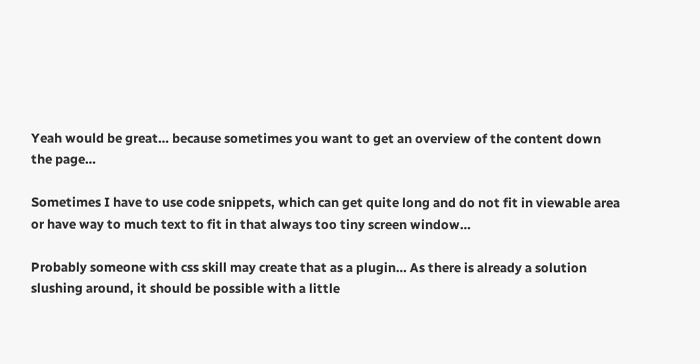Yeah would be great… because sometimes you want to get an overview of the content down the page…

Sometimes I have to use code snippets, which can get quite long and do not fit in viewable area or have way to much text to fit in that always too tiny screen window…

Probably someone with css skill may create that as a plugin… As there is already a solution slushing around, it should be possible with a little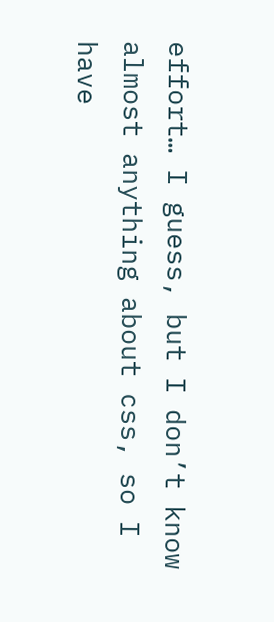effort… I guess, but I don’t know almost anything about css, so I have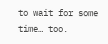to wait for some time… too.